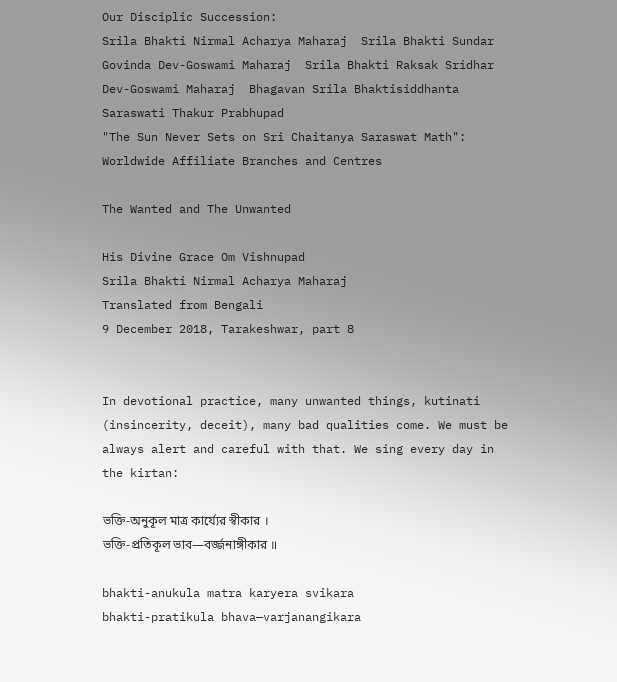Our Disciplic Succession:
Srila Bhakti Nirmal Acharya Maharaj  Srila Bhakti Sundar Govinda Dev-Goswami Maharaj  Srila Bhakti Raksak Sridhar Dev-Goswami Maharaj  Bhagavan Srila Bhaktisiddhanta Saraswati Thakur Prabhupad
"The Sun Never Sets on Sri Chaitanya Saraswat Math":
Worldwide Affiliate Branches and Centres

The Wanted and The Unwanted

His Divine Grace Om Vishnupad
Srila Bhakti Nirmal Acharya Maharaj
Translated from Bengali
9 December 2018, Tarakeshwar, part 8


In devotional practice, many unwanted things, kutinati (insincerity, deceit), many bad qualities come. We must be always alert and careful with that. We sing every day in the kirtan:

ভক্তি-অনুকূল মাত্র কার্য্যের স্বীকার ।
ভক্তি-প্রতিকূল ভাব—বর্জ্জনাঙ্গীকার ॥

bhakti-anukula matra karyera svikara
bhakti-pratikula bhava—varjanangikara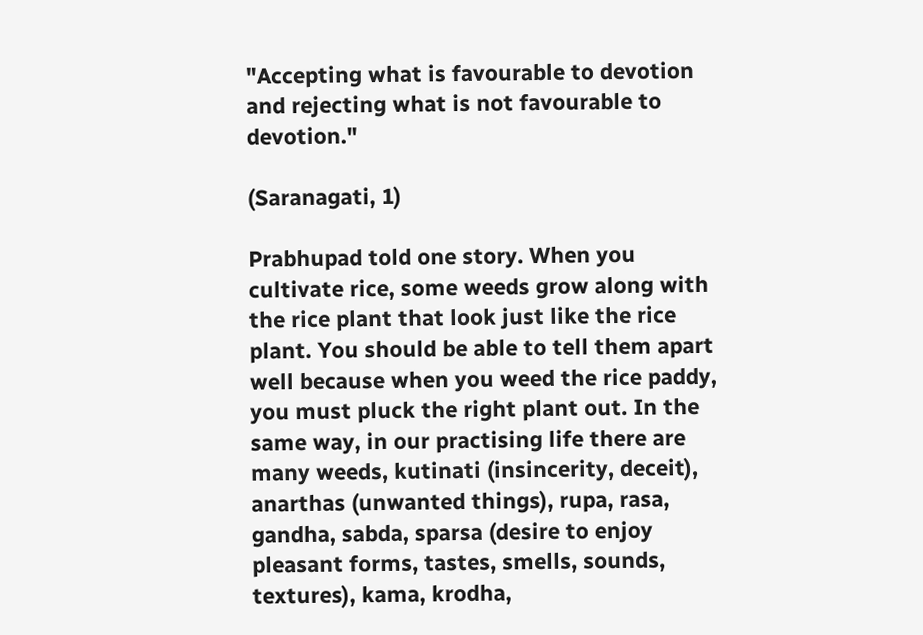"Accepting what is favourable to devotion and rejecting what is not favourable to devotion."

(Saranagati, 1)

Prabhupad told one story. When you cultivate rice, some weeds grow along with the rice plant that look just like the rice plant. You should be able to tell them apart well because when you weed the rice paddy, you must pluck the right plant out. In the same way, in our practising life there are many weeds, kutinati (insincerity, deceit), anarthas (unwanted things), rupa, rasa, gandha, sabda, sparsa (desire to enjoy pleasant forms, tastes, smells, sounds, textures), kama, krodha,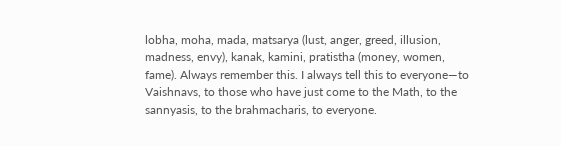lobha, moha, mada, matsarya (lust, anger, greed, illusion, madness, envy), kanak, kamini, pratistha (money, women, fame). Always remember this. I always tell this to everyone—to Vaishnavs, to those who have just come to the Math, to the sannyasis, to the brahmacharis, to everyone.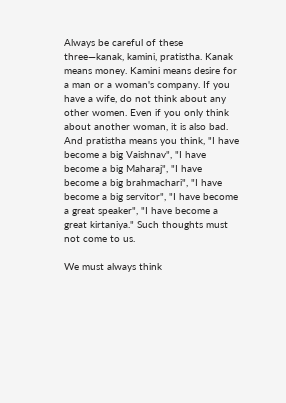Always be careful of these three—kanak, kamini, pratistha. Kanak means money. Kamini means desire for a man or a woman's company. If you have a wife, do not think about any other women. Even if you only think about another woman, it is also bad. And pratistha means you think, "I have become a big Vaishnav", "I have become a big Maharaj", "I have become a big brahmachari", "I have become a big servitor", "I have become a great speaker", "I have become a great kirtaniya." Such thoughts must not come to us.

We must always think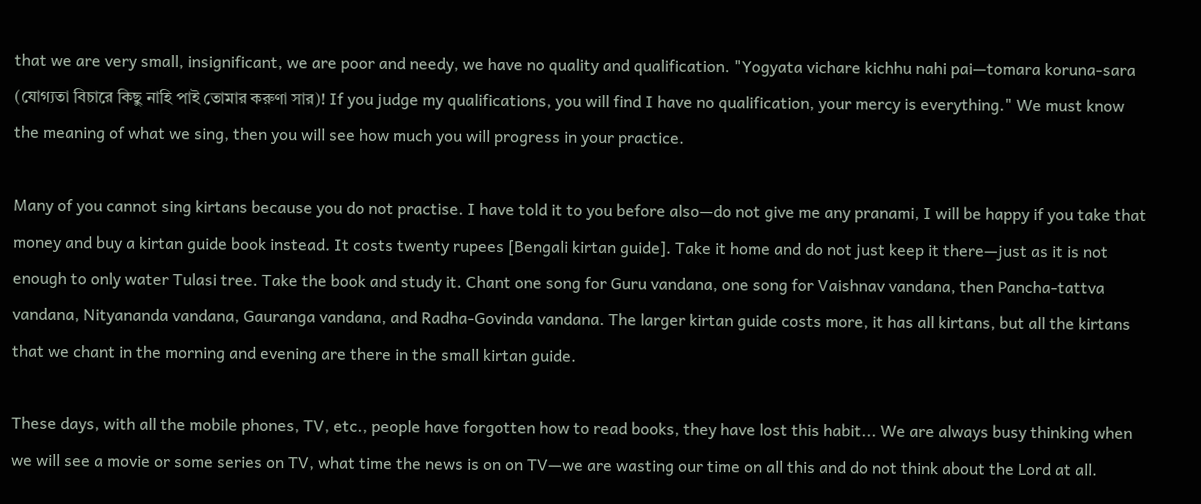that we are very small, insignificant, we are poor and needy, we have no quality and qualification. "Yogyata vichare kichhu nahi pai—tomara koruna-sara (যোগ্যতা বিচারে কিছু নাহি পাই তোমার করুণা সার)! If you judge my qualifications, you will find I have no qualification, your mercy is everything." We must know the meaning of what we sing, then you will see how much you will progress in your practice.

Many of you cannot sing kirtans because you do not practise. I have told it to you before also—do not give me any pranami, I will be happy if you take that money and buy a kirtan guide book instead. It costs twenty rupees [Bengali kirtan guide]. Take it home and do not just keep it there—just as it is not enough to only water Tulasi tree. Take the book and study it. Chant one song for Guru vandana, one song for Vaishnav vandana, then Pancha-tattva vandana, Nityananda vandana, Gauranga vandana, and Radha-Govinda vandana. The larger kirtan guide costs more, it has all kirtans, but all the kirtans that we chant in the morning and evening are there in the small kirtan guide.

These days, with all the mobile phones, TV, etc., people have forgotten how to read books, they have lost this habit... We are always busy thinking when we will see a movie or some series on TV, what time the news is on on TV—we are wasting our time on all this and do not think about the Lord at all.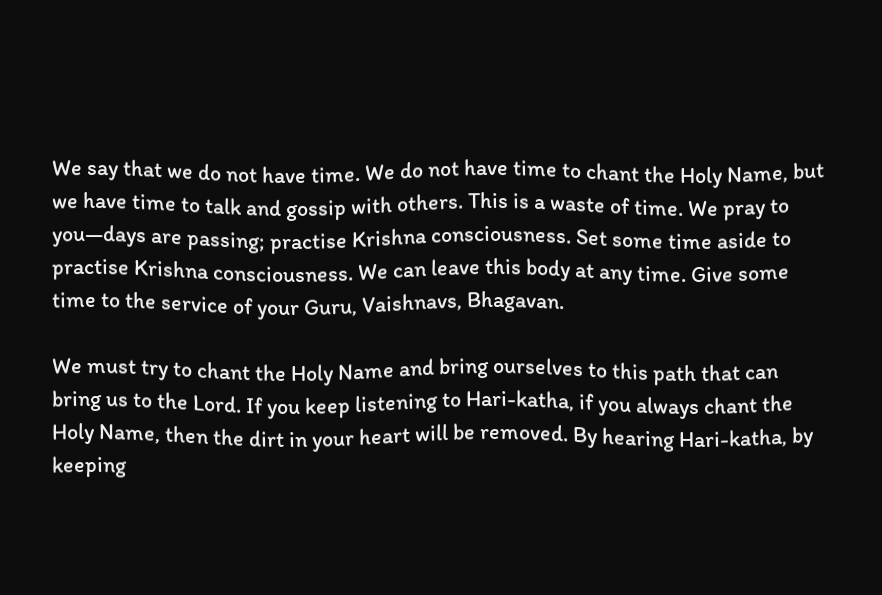We say that we do not have time. We do not have time to chant the Holy Name, but we have time to talk and gossip with others. This is a waste of time. We pray to you—days are passing; practise Krishna consciousness. Set some time aside to practise Krishna consciousness. We can leave this body at any time. Give some time to the service of your Guru, Vaishnavs, Bhagavan.

We must try to chant the Holy Name and bring ourselves to this path that can bring us to the Lord. If you keep listening to Hari-katha, if you always chant the Holy Name, then the dirt in your heart will be removed. By hearing Hari-katha, by keeping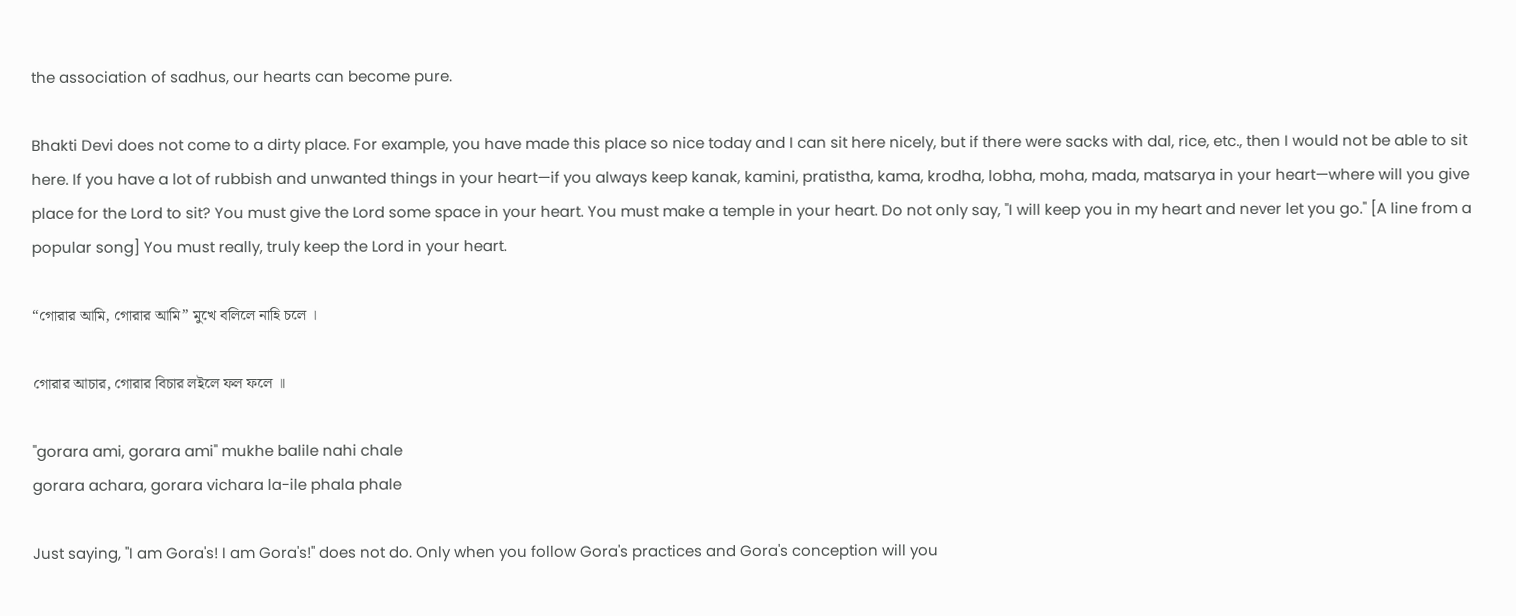the association of sadhus, our hearts can become pure.

Bhakti Devi does not come to a dirty place. For example, you have made this place so nice today and I can sit here nicely, but if there were sacks with dal, rice, etc., then I would not be able to sit here. If you have a lot of rubbish and unwanted things in your heart—if you always keep kanak, kamini, pratistha, kama, krodha, lobha, moha, mada, matsarya in your heart—where will you give place for the Lord to sit? You must give the Lord some space in your heart. You must make a temple in your heart. Do not only say, "I will keep you in my heart and never let you go." [A line from a popular song] You must really, truly keep the Lord in your heart.

“গোরার আমি, গোরার আমি” মুখে বলিলে নাহি চলে ।

গোরার আচার, গোরার বিচার লইলে ফল ফলে ॥

"gorara ami, gorara ami" mukhe balile nahi chale
gorara achara, gorara vichara la-ile phala phale

Just saying, "I am Gora's! I am Gora's!" does not do. Only when you follow Gora's practices and Gora's conception will you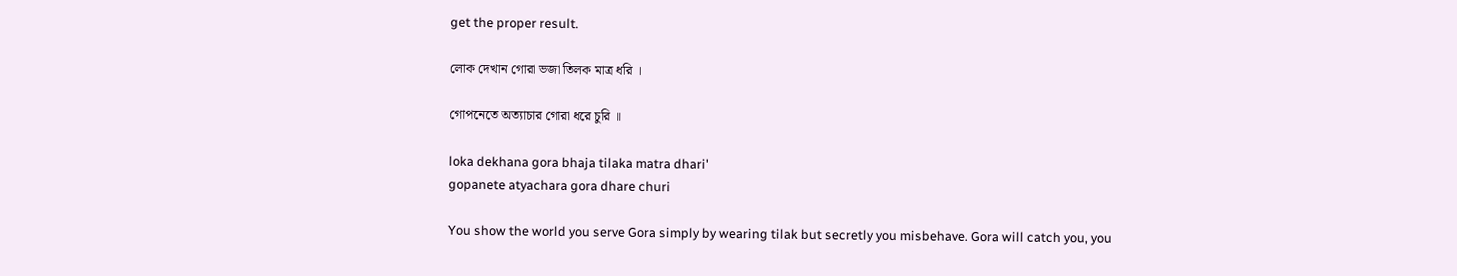get the proper result.

লোক দেখান গোরা ভজা তিলক মাত্র ধরি ।

গোপনেতে অত্যাচার গোরা ধরে চুরি ॥

loka dekhana gora bhaja tilaka matra dhari'
gopanete atyachara gora dhare churi

You show the world you serve Gora simply by wearing tilak but secretly you misbehave. Gora will catch you, you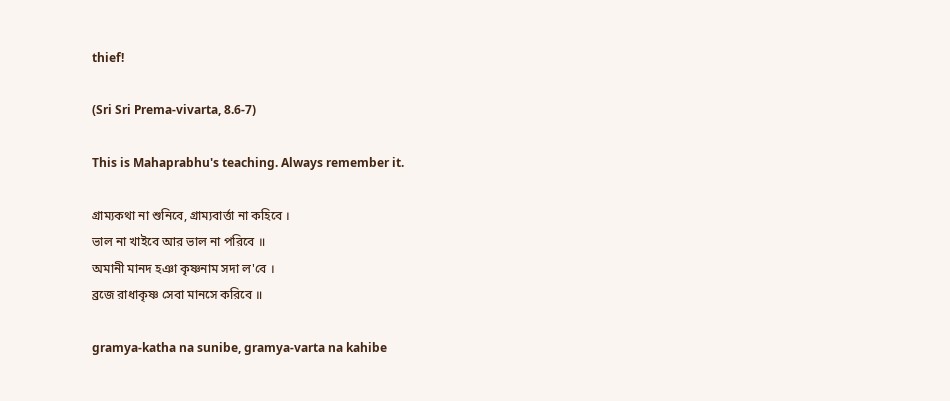thief!

(Sri Sri Prema-vivarta, 8.6-7)

This is Mahaprabhu's teaching. Always remember it.

গ্রাম্যকথা না শুনিবে, গ্রাম্যবার্ত্তা না কহিবে ।
ভাল না খাইবে আর ভাল না পরিবে ॥
অমানী মানদ হঞা কৃষ্ণনাম সদা ল'বে ।
ব্রজে রাধাকৃষ্ণ সেবা মানসে করিবে ॥

gramya-katha na sunibe, gramya-varta na kahibe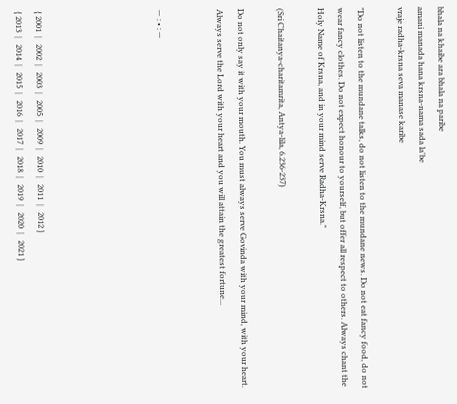bhala na khaibe ara bhala na paribe
amani manada hana krsna-nama sada la'be
vraje radha-krsna seva manase karibe

"Do not listen to the mundane talks, do not listen to the mundane news. Do not eat fancy food, do not wear fancy clothes. Do not expect honour to yourself, but offer all respect to others. Always chant the Holy Name of Krsna, and in your mind serve Radha-Krsna."

(Sri Chaitanya-charitamrita, Antya-lila, 6.236-237)

Do not only say it with your mouth. You must always serve Govinda with your mind, with your heart. Always serve the Lord with your heart and you will attain the greatest fortune...


— : • : —





{ 2001  |   2002  |   2003  |   2005  |   2009  |   2010  |   2011  |   2012 }
{ 2013  |   2014  |   2015  |   2016  |   2017  |   2018  |   2019  |   2020  |   2021 }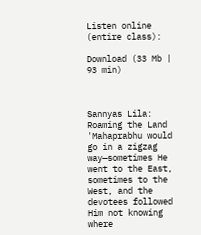Listen online (entire class):

Download (33 Mb | 93 min)



Sannyas Lila:
Roaming the Land
'Mahaprabhu would go in a zigzag way—sometimes He went to the East, sometimes to the West, and the devotees followed Him not knowing where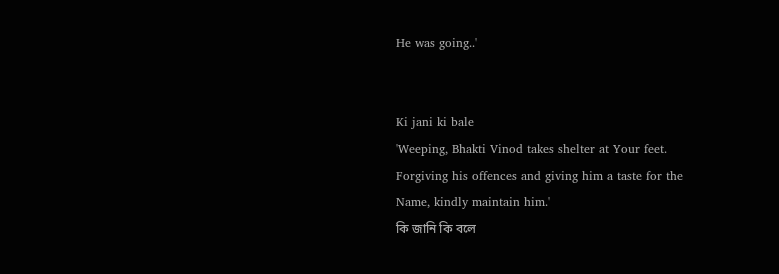He was going..'


Ki jani ki bale
'Weeping, Bhakti Vinod takes shelter at Your feet. Forgiving his offences and giving him a taste for the Name, kindly maintain him.'
কি জানি কি বলে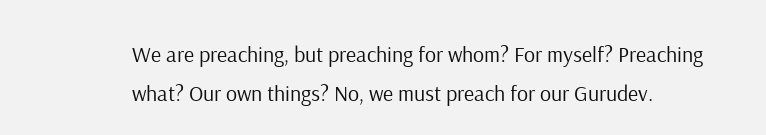We are preaching, but preaching for whom? For myself? Preaching what? Our own things? No, we must preach for our Gurudev.